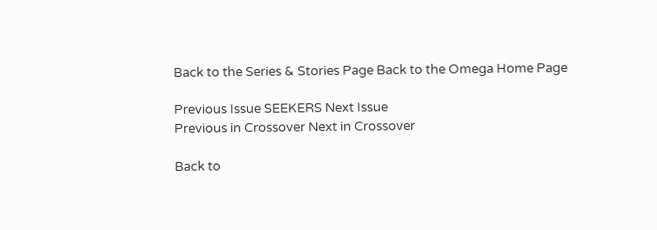Back to the Series & Stories Page Back to the Omega Home Page

Previous Issue SEEKERS Next Issue
Previous in Crossover Next in Crossover

Back to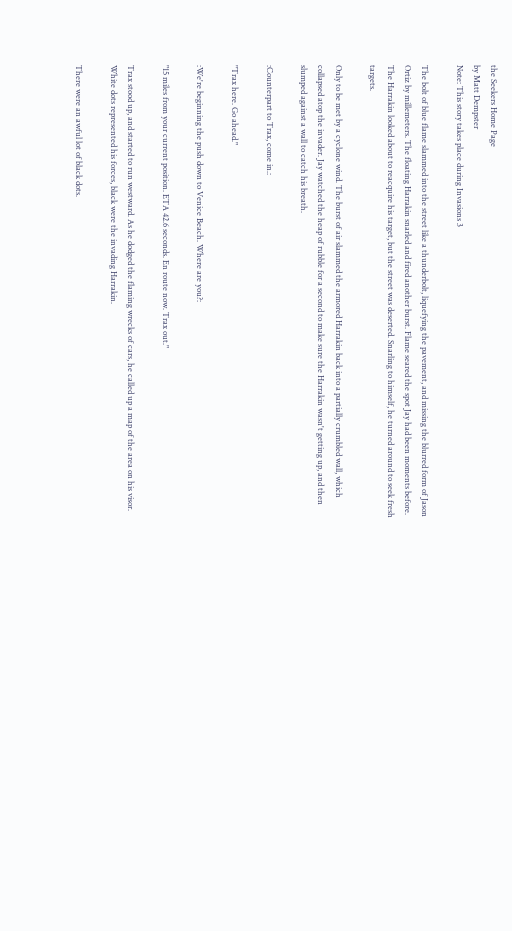the Seekers Home Page
by Matt Dempster
Note: This story takes place during Invasions 3

The bolt of blue flame slammed into the street like a thunderbolt, liquefying the pavement, and missing the blurred form of Jason Ortiz by millemeters. The floating Harrakin snarled and fired another burst. Flame seared the spot Jay had been moments before. The Harrakin looked about to reacquire his target, but the street was deserted. Snarling to himself, he turned around to seek fresh targets.

Only to be met by a cyclone wind. The burst of air slammed the armored Harrakin back into a partially crumbled wall, which collapsed atop the invader. Jay watched the heap of rubble for a second to make sure the Harrakin wasn't getting up, and then slumped against a wall to catch his breath.

:Counterpart to Trax, come in.:

"Trax here. Go ahead."

:We're beginning the push down to Venice Beach. Where are you?:

"15 miles from your current position. ETA 42.6 seconds. En route now. Trax out."

Trax stood up, and started to run westward. As he dodged the flaming wrecks of cars, he called up a map of the area on his visor. White dots represented his forces, black were the invading Harrakin.

There were an awful lot of black dots.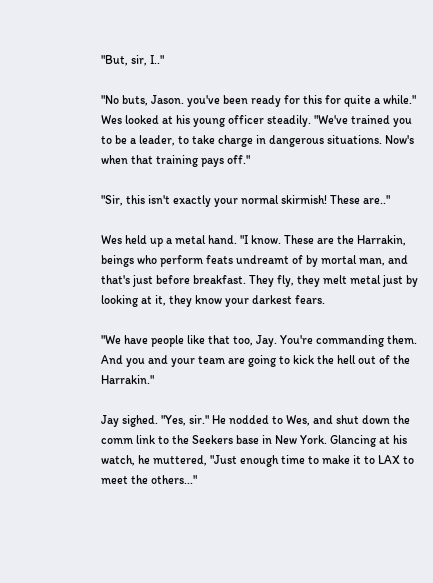"But, sir, I.."

"No buts, Jason. you've been ready for this for quite a while." Wes looked at his young officer steadily. "We've trained you to be a leader, to take charge in dangerous situations. Now's when that training pays off."

"Sir, this isn't exactly your normal skirmish! These are.."

Wes held up a metal hand. "I know. These are the Harrakin, beings who perform feats undreamt of by mortal man, and that's just before breakfast. They fly, they melt metal just by looking at it, they know your darkest fears.

"We have people like that too, Jay. You're commanding them. And you and your team are going to kick the hell out of the Harrakin."

Jay sighed. "Yes, sir." He nodded to Wes, and shut down the comm link to the Seekers base in New York. Glancing at his watch, he muttered, "Just enough time to make it to LAX to meet the others..."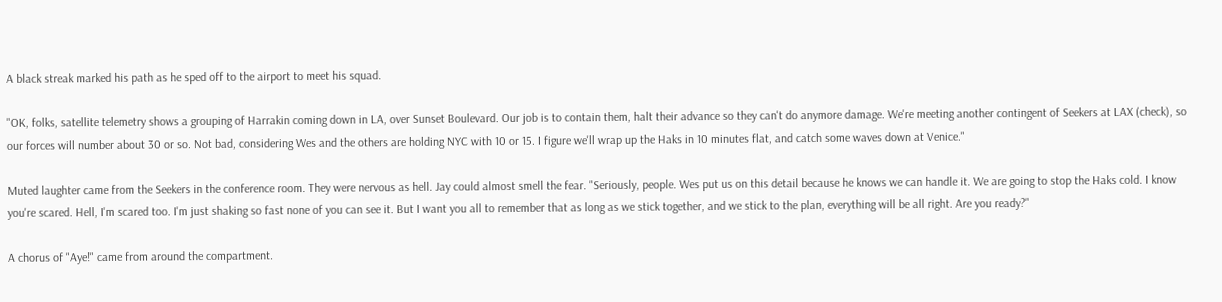A black streak marked his path as he sped off to the airport to meet his squad.

"OK, folks, satellite telemetry shows a grouping of Harrakin coming down in LA, over Sunset Boulevard. Our job is to contain them, halt their advance so they can't do anymore damage. We're meeting another contingent of Seekers at LAX (check), so our forces will number about 30 or so. Not bad, considering Wes and the others are holding NYC with 10 or 15. I figure we'll wrap up the Haks in 10 minutes flat, and catch some waves down at Venice."

Muted laughter came from the Seekers in the conference room. They were nervous as hell. Jay could almost smell the fear. "Seriously, people. Wes put us on this detail because he knows we can handle it. We are going to stop the Haks cold. I know you're scared. Hell, I'm scared too. I'm just shaking so fast none of you can see it. But I want you all to remember that as long as we stick together, and we stick to the plan, everything will be all right. Are you ready?"

A chorus of "Aye!" came from around the compartment.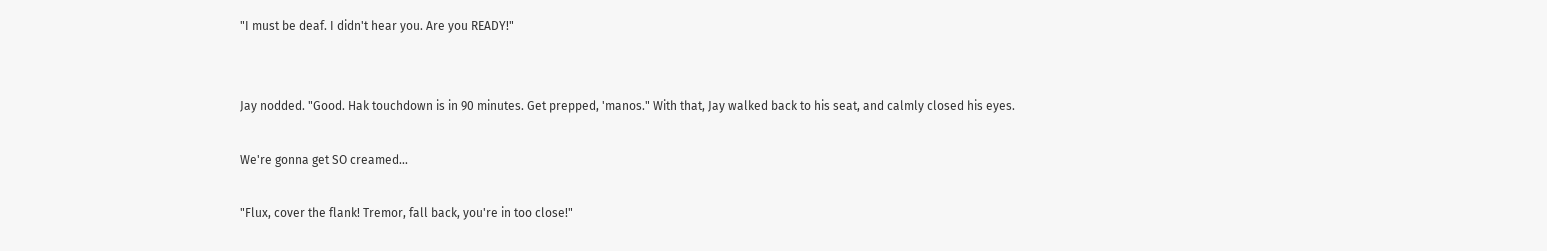"I must be deaf. I didn't hear you. Are you READY!"


Jay nodded. "Good. Hak touchdown is in 90 minutes. Get prepped, 'manos." With that, Jay walked back to his seat, and calmly closed his eyes.

We're gonna get SO creamed...

"Flux, cover the flank! Tremor, fall back, you're in too close!"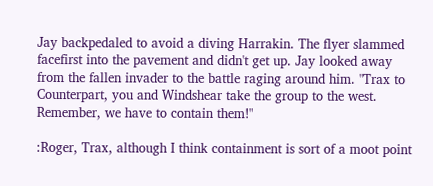Jay backpedaled to avoid a diving Harrakin. The flyer slammed facefirst into the pavement and didn't get up. Jay looked away from the fallen invader to the battle raging around him. "Trax to Counterpart, you and Windshear take the group to the west. Remember, we have to contain them!"

:Roger, Trax, although I think containment is sort of a moot point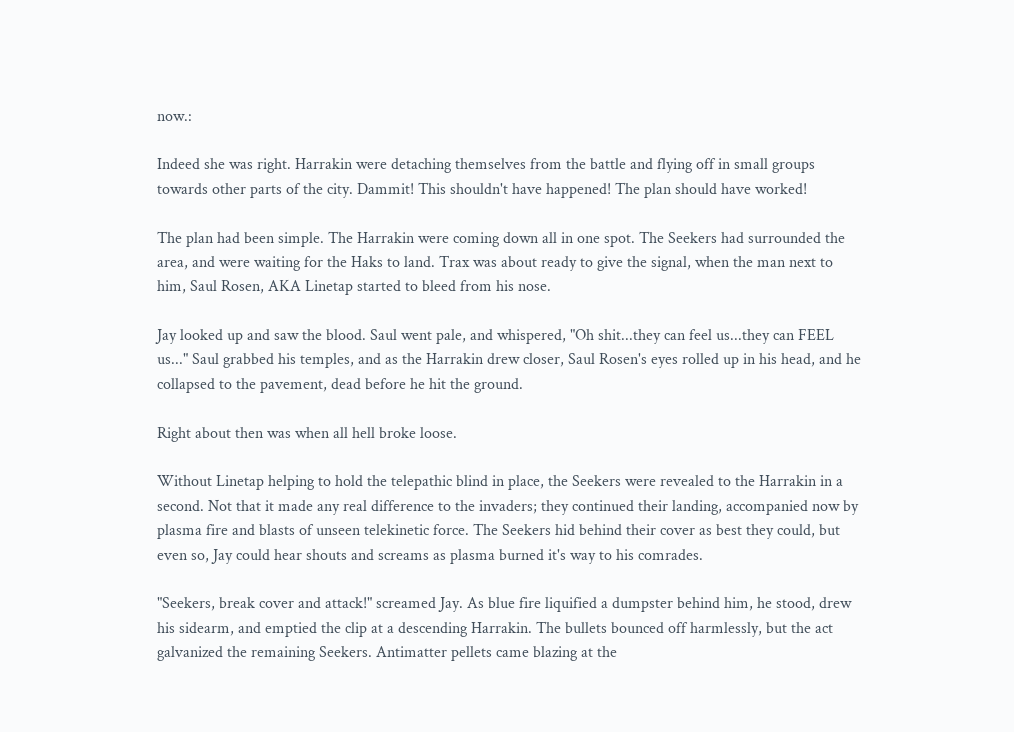now.:

Indeed she was right. Harrakin were detaching themselves from the battle and flying off in small groups towards other parts of the city. Dammit! This shouldn't have happened! The plan should have worked!

The plan had been simple. The Harrakin were coming down all in one spot. The Seekers had surrounded the area, and were waiting for the Haks to land. Trax was about ready to give the signal, when the man next to him, Saul Rosen, AKA Linetap started to bleed from his nose.

Jay looked up and saw the blood. Saul went pale, and whispered, "Oh shit...they can feel us...they can FEEL us..." Saul grabbed his temples, and as the Harrakin drew closer, Saul Rosen's eyes rolled up in his head, and he collapsed to the pavement, dead before he hit the ground.

Right about then was when all hell broke loose.

Without Linetap helping to hold the telepathic blind in place, the Seekers were revealed to the Harrakin in a second. Not that it made any real difference to the invaders; they continued their landing, accompanied now by plasma fire and blasts of unseen telekinetic force. The Seekers hid behind their cover as best they could, but even so, Jay could hear shouts and screams as plasma burned it's way to his comrades.

"Seekers, break cover and attack!" screamed Jay. As blue fire liquified a dumpster behind him, he stood, drew his sidearm, and emptied the clip at a descending Harrakin. The bullets bounced off harmlessly, but the act galvanized the remaining Seekers. Antimatter pellets came blazing at the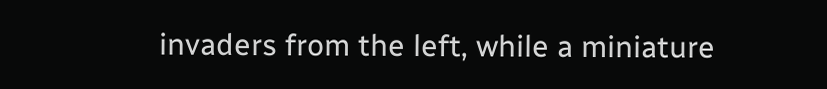invaders from the left, while a miniature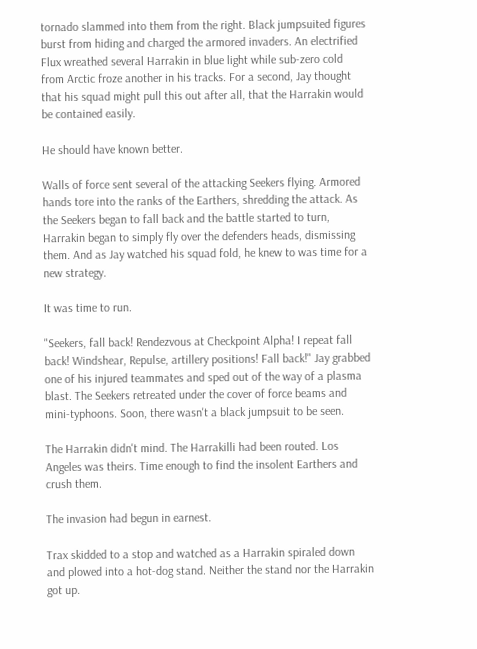tornado slammed into them from the right. Black jumpsuited figures burst from hiding and charged the armored invaders. An electrified Flux wreathed several Harrakin in blue light while sub-zero cold from Arctic froze another in his tracks. For a second, Jay thought that his squad might pull this out after all, that the Harrakin would be contained easily.

He should have known better.

Walls of force sent several of the attacking Seekers flying. Armored hands tore into the ranks of the Earthers, shredding the attack. As the Seekers began to fall back and the battle started to turn, Harrakin began to simply fly over the defenders heads, dismissing them. And as Jay watched his squad fold, he knew to was time for a new strategy.

It was time to run.

"Seekers, fall back! Rendezvous at Checkpoint Alpha! I repeat fall back! Windshear, Repulse, artillery positions! Fall back!" Jay grabbed one of his injured teammates and sped out of the way of a plasma blast. The Seekers retreated under the cover of force beams and mini-typhoons. Soon, there wasn't a black jumpsuit to be seen.

The Harrakin didn't mind. The Harrakilli had been routed. Los Angeles was theirs. Time enough to find the insolent Earthers and crush them.

The invasion had begun in earnest.

Trax skidded to a stop and watched as a Harrakin spiraled down and plowed into a hot-dog stand. Neither the stand nor the Harrakin got up.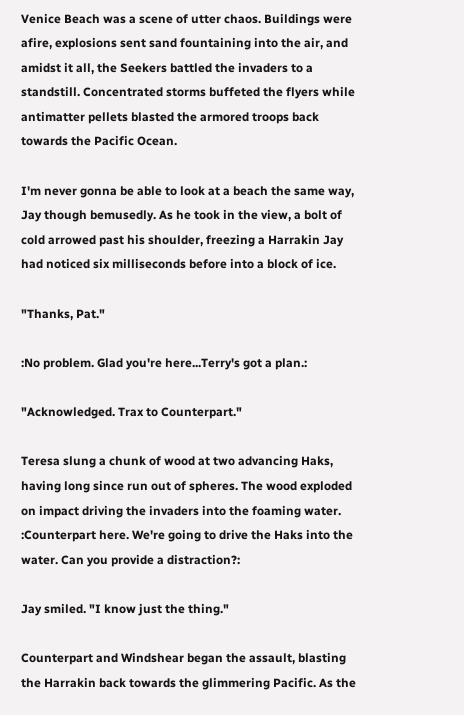Venice Beach was a scene of utter chaos. Buildings were afire, explosions sent sand fountaining into the air, and amidst it all, the Seekers battled the invaders to a standstill. Concentrated storms buffeted the flyers while antimatter pellets blasted the armored troops back towards the Pacific Ocean.

I'm never gonna be able to look at a beach the same way, Jay though bemusedly. As he took in the view, a bolt of cold arrowed past his shoulder, freezing a Harrakin Jay had noticed six milliseconds before into a block of ice.

"Thanks, Pat."

:No problem. Glad you're here...Terry's got a plan.:

"Acknowledged. Trax to Counterpart."

Teresa slung a chunk of wood at two advancing Haks, having long since run out of spheres. The wood exploded on impact driving the invaders into the foaming water. :Counterpart here. We're going to drive the Haks into the water. Can you provide a distraction?:

Jay smiled. "I know just the thing."

Counterpart and Windshear began the assault, blasting the Harrakin back towards the glimmering Pacific. As the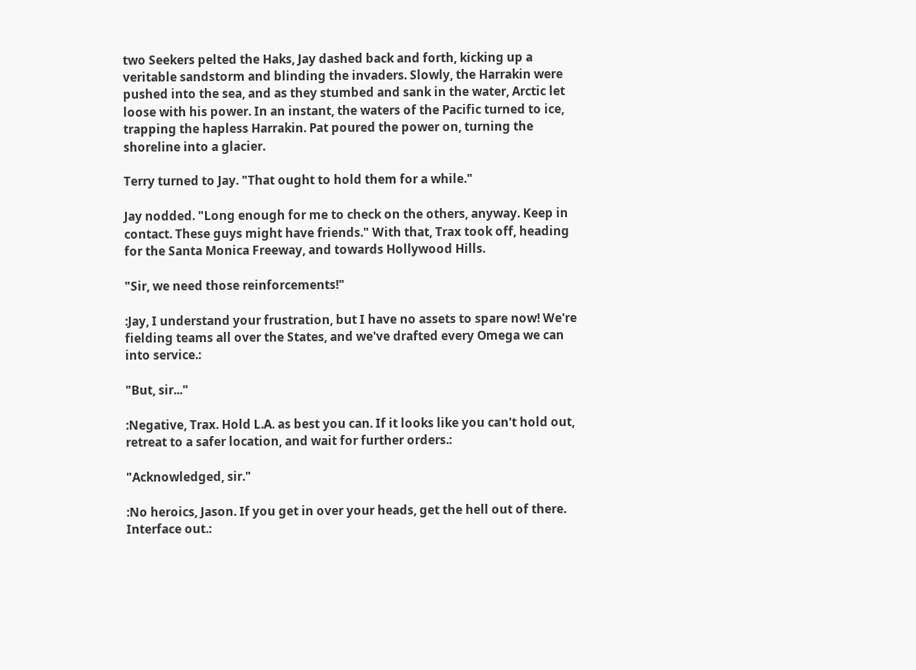two Seekers pelted the Haks, Jay dashed back and forth, kicking up a veritable sandstorm and blinding the invaders. Slowly, the Harrakin were pushed into the sea, and as they stumbed and sank in the water, Arctic let loose with his power. In an instant, the waters of the Pacific turned to ice, trapping the hapless Harrakin. Pat poured the power on, turning the shoreline into a glacier.

Terry turned to Jay. "That ought to hold them for a while."

Jay nodded. "Long enough for me to check on the others, anyway. Keep in contact. These guys might have friends." With that, Trax took off, heading for the Santa Monica Freeway, and towards Hollywood Hills.

"Sir, we need those reinforcements!"

:Jay, I understand your frustration, but I have no assets to spare now! We're fielding teams all over the States, and we've drafted every Omega we can into service.:

"But, sir..."

:Negative, Trax. Hold L.A. as best you can. If it looks like you can't hold out, retreat to a safer location, and wait for further orders.:

"Acknowledged, sir."

:No heroics, Jason. If you get in over your heads, get the hell out of there. Interface out.: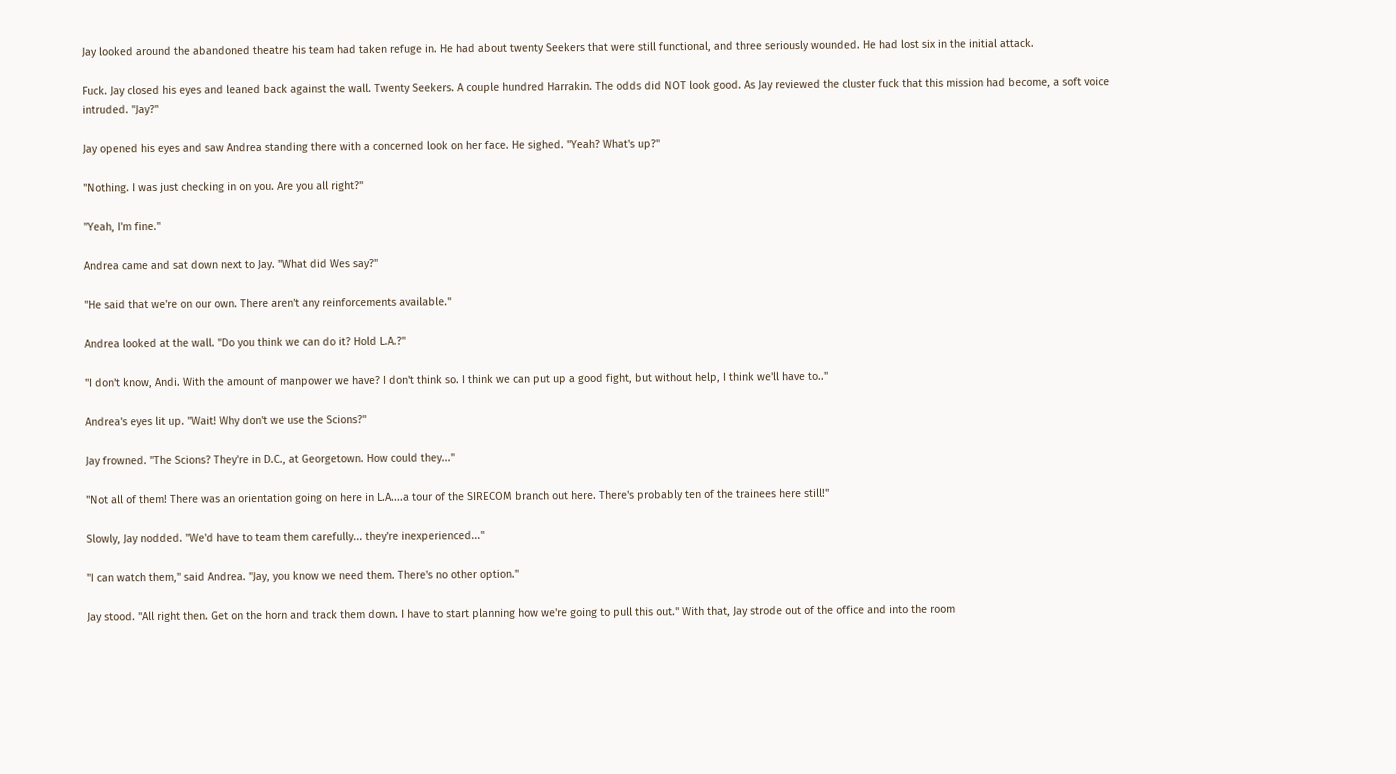Jay looked around the abandoned theatre his team had taken refuge in. He had about twenty Seekers that were still functional, and three seriously wounded. He had lost six in the initial attack.

Fuck. Jay closed his eyes and leaned back against the wall. Twenty Seekers. A couple hundred Harrakin. The odds did NOT look good. As Jay reviewed the cluster fuck that this mission had become, a soft voice intruded. "Jay?"

Jay opened his eyes and saw Andrea standing there with a concerned look on her face. He sighed. "Yeah? What's up?"

"Nothing. I was just checking in on you. Are you all right?"

"Yeah, I'm fine."

Andrea came and sat down next to Jay. "What did Wes say?"

"He said that we're on our own. There aren't any reinforcements available."

Andrea looked at the wall. "Do you think we can do it? Hold L.A.?"

"I don't know, Andi. With the amount of manpower we have? I don't think so. I think we can put up a good fight, but without help, I think we'll have to.."

Andrea's eyes lit up. "Wait! Why don't we use the Scions?"

Jay frowned. "The Scions? They're in D.C., at Georgetown. How could they..."

"Not all of them! There was an orientation going on here in L.A....a tour of the SIRECOM branch out here. There's probably ten of the trainees here still!"

Slowly, Jay nodded. "We'd have to team them carefully... they're inexperienced..."

"I can watch them," said Andrea. "Jay, you know we need them. There's no other option."

Jay stood. "All right then. Get on the horn and track them down. I have to start planning how we're going to pull this out." With that, Jay strode out of the office and into the room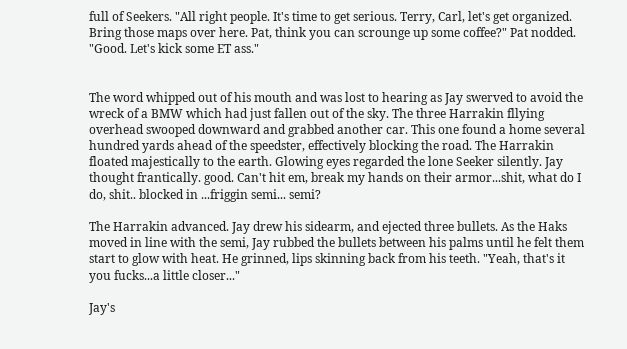full of Seekers. "All right people. It's time to get serious. Terry, Carl, let's get organized. Bring those maps over here. Pat, think you can scrounge up some coffee?" Pat nodded. "Good. Let's kick some ET ass."


The word whipped out of his mouth and was lost to hearing as Jay swerved to avoid the wreck of a BMW which had just fallen out of the sky. The three Harrakin fllying overhead swooped downward and grabbed another car. This one found a home several hundred yards ahead of the speedster, effectively blocking the road. The Harrakin floated majestically to the earth. Glowing eyes regarded the lone Seeker silently. Jay thought frantically. good. Can't hit em, break my hands on their armor...shit, what do I do, shit.. blocked in ...friggin semi... semi?

The Harrakin advanced. Jay drew his sidearm, and ejected three bullets. As the Haks moved in line with the semi, Jay rubbed the bullets between his palms until he felt them start to glow with heat. He grinned, lips skinning back from his teeth. "Yeah, that's it you fucks...a little closer..."

Jay's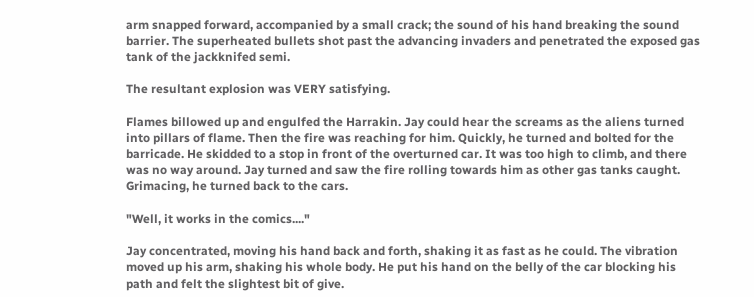arm snapped forward, accompanied by a small crack; the sound of his hand breaking the sound barrier. The superheated bullets shot past the advancing invaders and penetrated the exposed gas tank of the jackknifed semi.

The resultant explosion was VERY satisfying.

Flames billowed up and engulfed the Harrakin. Jay could hear the screams as the aliens turned into pillars of flame. Then the fire was reaching for him. Quickly, he turned and bolted for the barricade. He skidded to a stop in front of the overturned car. It was too high to climb, and there was no way around. Jay turned and saw the fire rolling towards him as other gas tanks caught. Grimacing, he turned back to the cars.

"Well, it works in the comics...."

Jay concentrated, moving his hand back and forth, shaking it as fast as he could. The vibration moved up his arm, shaking his whole body. He put his hand on the belly of the car blocking his path and felt the slightest bit of give.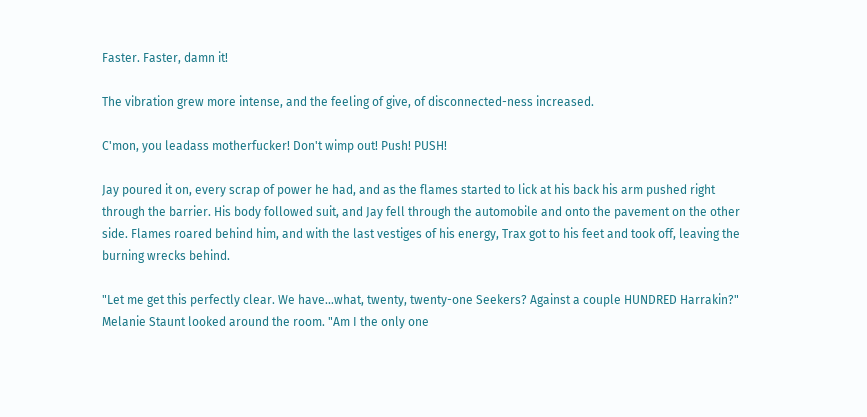Faster. Faster, damn it!

The vibration grew more intense, and the feeling of give, of disconnected-ness increased.

C'mon, you leadass motherfucker! Don't wimp out! Push! PUSH!

Jay poured it on, every scrap of power he had, and as the flames started to lick at his back his arm pushed right through the barrier. His body followed suit, and Jay fell through the automobile and onto the pavement on the other side. Flames roared behind him, and with the last vestiges of his energy, Trax got to his feet and took off, leaving the burning wrecks behind.

"Let me get this perfectly clear. We have...what, twenty, twenty-one Seekers? Against a couple HUNDRED Harrakin?" Melanie Staunt looked around the room. "Am I the only one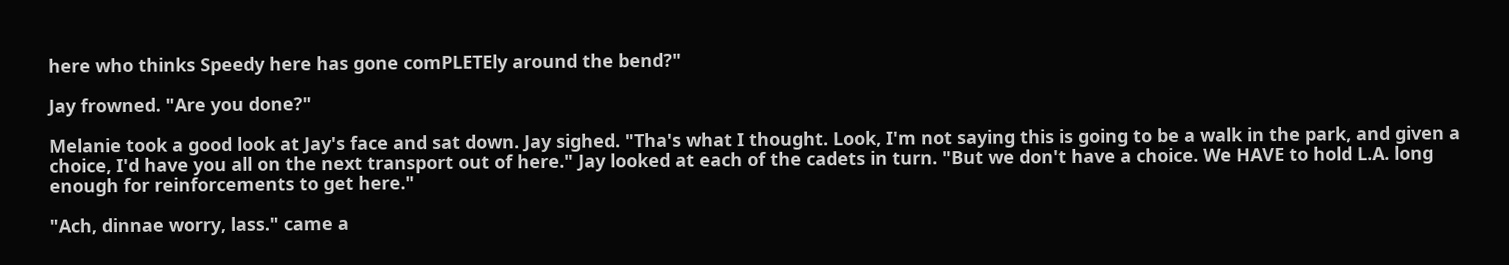here who thinks Speedy here has gone comPLETEly around the bend?"

Jay frowned. "Are you done?"

Melanie took a good look at Jay's face and sat down. Jay sighed. "Tha's what I thought. Look, I'm not saying this is going to be a walk in the park, and given a choice, I'd have you all on the next transport out of here." Jay looked at each of the cadets in turn. "But we don't have a choice. We HAVE to hold L.A. long enough for reinforcements to get here."

"Ach, dinnae worry, lass." came a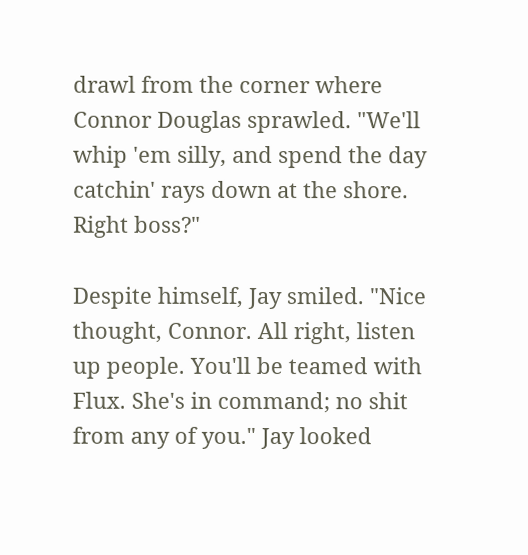drawl from the corner where Connor Douglas sprawled. "We'll whip 'em silly, and spend the day catchin' rays down at the shore. Right boss?"

Despite himself, Jay smiled. "Nice thought, Connor. All right, listen up people. You'll be teamed with Flux. She's in command; no shit from any of you." Jay looked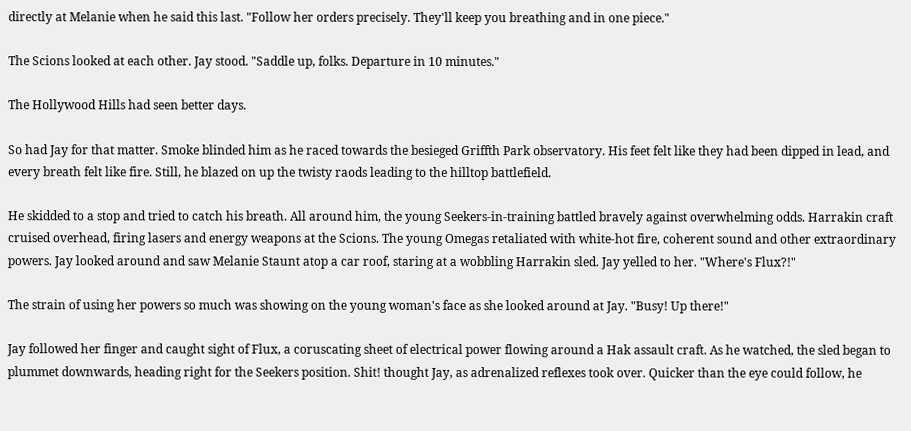directly at Melanie when he said this last. "Follow her orders precisely. They'll keep you breathing and in one piece."

The Scions looked at each other. Jay stood. "Saddle up, folks. Departure in 10 minutes."

The Hollywood Hills had seen better days.

So had Jay for that matter. Smoke blinded him as he raced towards the besieged Griffth Park observatory. His feet felt like they had been dipped in lead, and every breath felt like fire. Still, he blazed on up the twisty raods leading to the hilltop battlefield.

He skidded to a stop and tried to catch his breath. All around him, the young Seekers-in-training battled bravely against overwhelming odds. Harrakin craft cruised overhead, firing lasers and energy weapons at the Scions. The young Omegas retaliated with white-hot fire, coherent sound and other extraordinary powers. Jay looked around and saw Melanie Staunt atop a car roof, staring at a wobbling Harrakin sled. Jay yelled to her. "Where's Flux?!"

The strain of using her powers so much was showing on the young woman's face as she looked around at Jay. "Busy! Up there!"

Jay followed her finger and caught sight of Flux, a coruscating sheet of electrical power flowing around a Hak assault craft. As he watched, the sled began to plummet downwards, heading right for the Seekers position. Shit! thought Jay, as adrenalized reflexes took over. Quicker than the eye could follow, he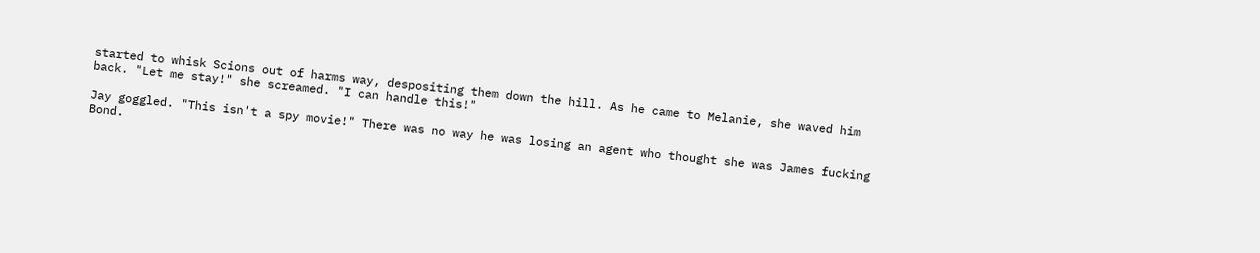started to whisk Scions out of harms way, despositing them down the hill. As he came to Melanie, she waved him back. "Let me stay!" she screamed. "I can handle this!"

Jay goggled. "This isn't a spy movie!" There was no way he was losing an agent who thought she was James fucking Bond.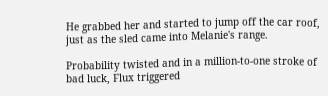He grabbed her and started to jump off the car roof, just as the sled came into Melanie's range.

Probability twisted and in a million-to-one stroke of bad luck, Flux triggered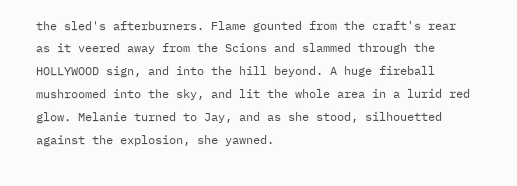the sled's afterburners. Flame gounted from the craft's rear as it veered away from the Scions and slammed through the HOLLYWOOD sign, and into the hill beyond. A huge fireball mushroomed into the sky, and lit the whole area in a lurid red glow. Melanie turned to Jay, and as she stood, silhouetted against the explosion, she yawned.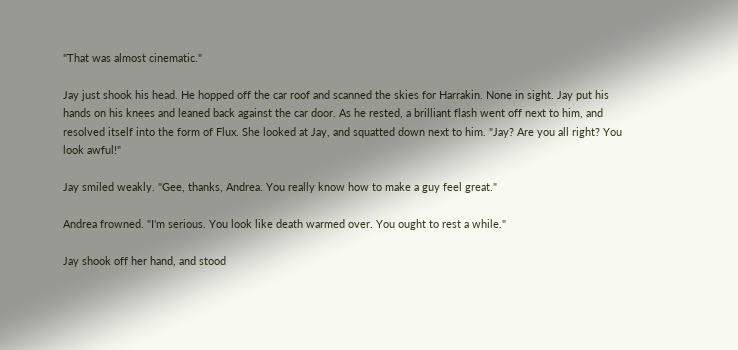"That was almost cinematic."

Jay just shook his head. He hopped off the car roof and scanned the skies for Harrakin. None in sight. Jay put his hands on his knees and leaned back against the car door. As he rested, a brilliant flash went off next to him, and resolved itself into the form of Flux. She looked at Jay, and squatted down next to him. "Jay? Are you all right? You look awful!"

Jay smiled weakly. "Gee, thanks, Andrea. You really know how to make a guy feel great."

Andrea frowned. "I'm serious. You look like death warmed over. You ought to rest a while."

Jay shook off her hand, and stood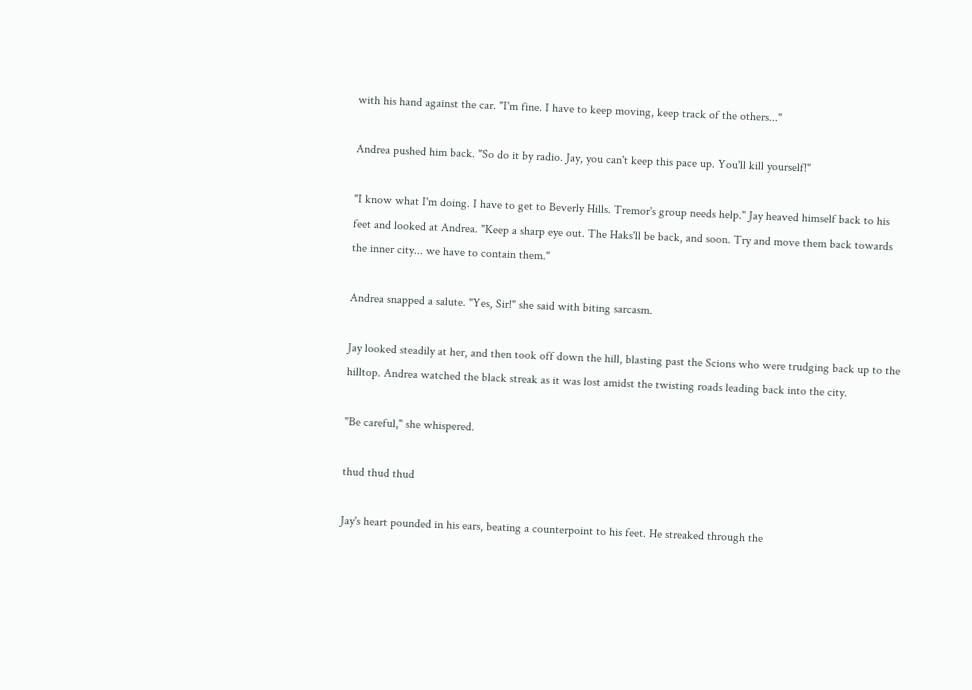with his hand against the car. "I'm fine. I have to keep moving, keep track of the others..."

Andrea pushed him back. "So do it by radio. Jay, you can't keep this pace up. You'll kill yourself!"

"I know what I'm doing. I have to get to Beverly Hills. Tremor's group needs help." Jay heaved himself back to his feet and looked at Andrea. "Keep a sharp eye out. The Haks'll be back, and soon. Try and move them back towards the inner city... we have to contain them."

Andrea snapped a salute. "Yes, Sir!" she said with biting sarcasm.

Jay looked steadily at her, and then took off down the hill, blasting past the Scions who were trudging back up to the hilltop. Andrea watched the black streak as it was lost amidst the twisting roads leading back into the city.

"Be careful," she whispered.

thud thud thud

Jay's heart pounded in his ears, beating a counterpoint to his feet. He streaked through the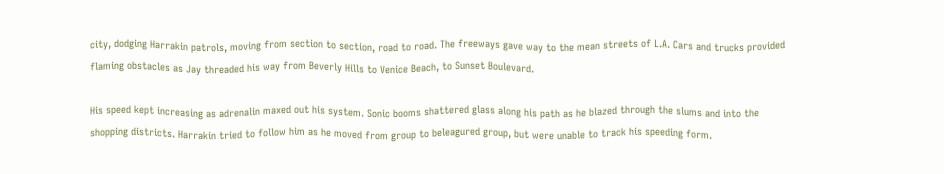city, dodging Harrakin patrols, moving from section to section, road to road. The freeways gave way to the mean streets of L.A. Cars and trucks provided flaming obstacles as Jay threaded his way from Beverly Hills to Venice Beach, to Sunset Boulevard.

His speed kept increasing as adrenalin maxed out his system. Sonic booms shattered glass along his path as he blazed through the slums and into the shopping districts. Harrakin tried to follow him as he moved from group to beleagured group, but were unable to track his speeding form.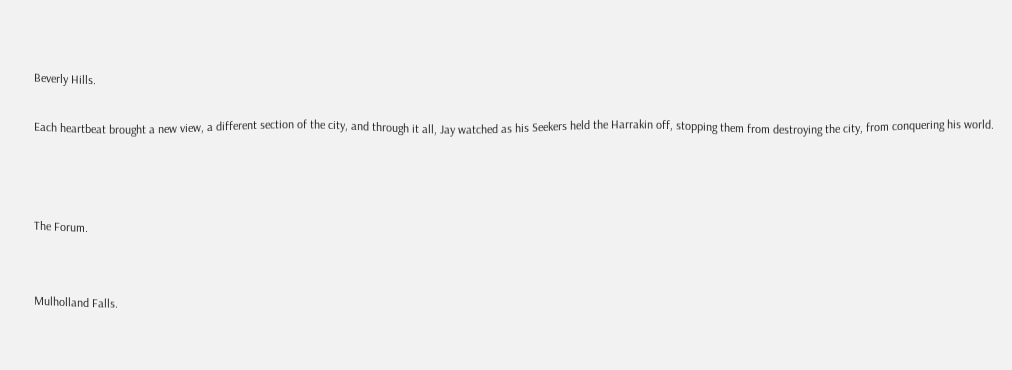Beverly Hills.

Each heartbeat brought a new view, a different section of the city, and through it all, Jay watched as his Seekers held the Harrakin off, stopping them from destroying the city, from conquering his world.



The Forum.


Mulholland Falls.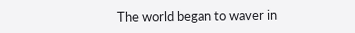The world began to waver in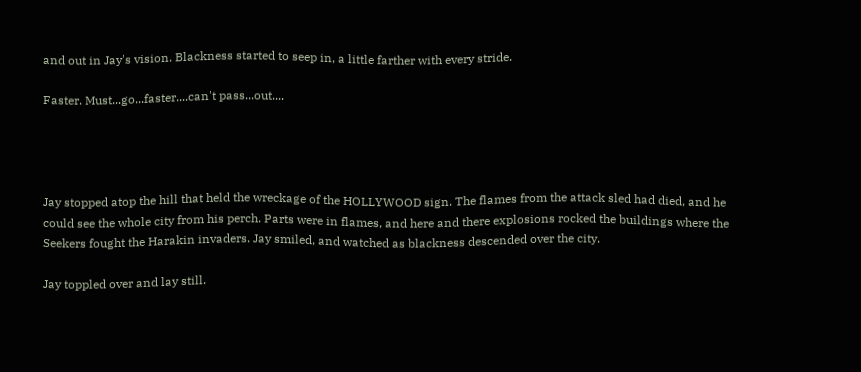and out in Jay's vision. Blackness started to seep in, a little farther with every stride.

Faster. Must...go...faster....can't pass...out....




Jay stopped atop the hill that held the wreckage of the HOLLYWOOD sign. The flames from the attack sled had died, and he could see the whole city from his perch. Parts were in flames, and here and there explosions rocked the buildings where the Seekers fought the Harakin invaders. Jay smiled, and watched as blackness descended over the city.

Jay toppled over and lay still.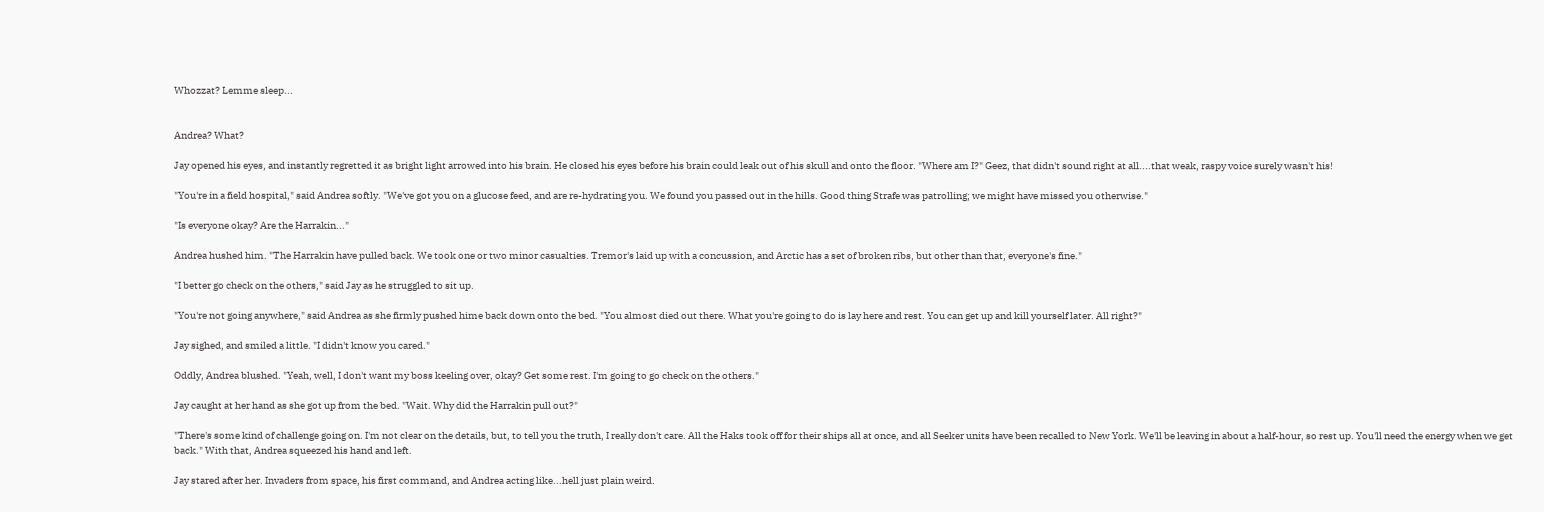Whozzat? Lemme sleep...


Andrea? What?

Jay opened his eyes, and instantly regretted it as bright light arrowed into his brain. He closed his eyes before his brain could leak out of his skull and onto the floor. "Where am I?" Geez, that didn't sound right at all....that weak, raspy voice surely wasn't his!

"You're in a field hospital," said Andrea softly. "We've got you on a glucose feed, and are re-hydrating you. We found you passed out in the hills. Good thing Strafe was patrolling; we might have missed you otherwise."

"Is everyone okay? Are the Harrakin..."

Andrea hushed him. "The Harrakin have pulled back. We took one or two minor casualties. Tremor's laid up with a concussion, and Arctic has a set of broken ribs, but other than that, everyone's fine."

"I better go check on the others," said Jay as he struggled to sit up.

"You're not going anywhere," said Andrea as she firmly pushed hime back down onto the bed. "You almost died out there. What you're going to do is lay here and rest. You can get up and kill yourself later. All right?"

Jay sighed, and smiled a little. "I didn't know you cared."

Oddly, Andrea blushed. "Yeah, well, I don't want my boss keeling over, okay? Get some rest. I'm going to go check on the others."

Jay caught at her hand as she got up from the bed. "Wait. Why did the Harrakin pull out?"

"There's some kind of challenge going on. I'm not clear on the details, but, to tell you the truth, I really don't care. All the Haks took off for their ships all at once, and all Seeker units have been recalled to New York. We'll be leaving in about a half-hour, so rest up. You'll need the energy when we get back." With that, Andrea squeezed his hand and left.

Jay stared after her. Invaders from space, his first command, and Andrea acting like...hell just plain weird.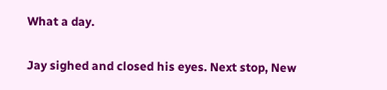What a day.

Jay sighed and closed his eyes. Next stop, New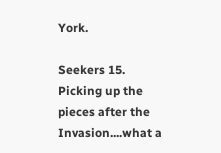York.

Seekers 15. Picking up the pieces after the Invasion....what a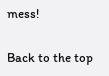mess!

Back to the top